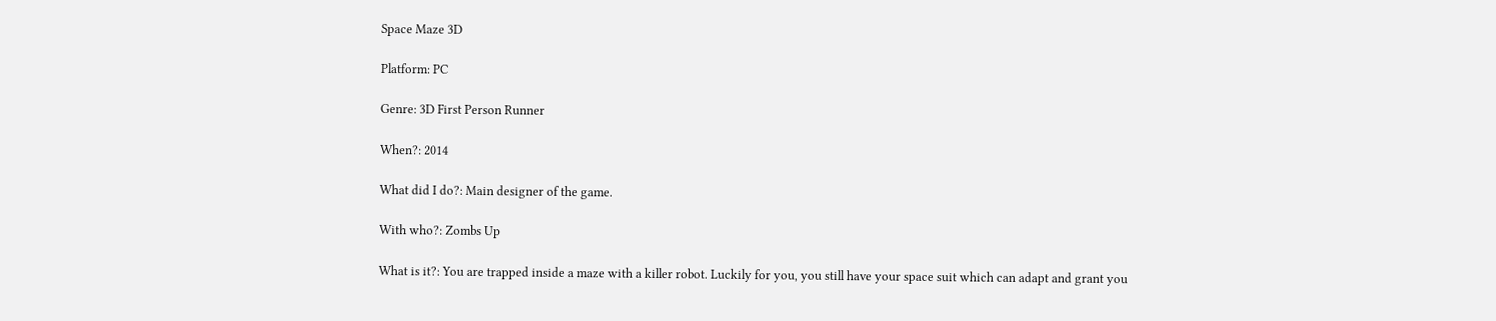Space Maze 3D

Platform: PC

Genre: 3D First Person Runner

When?: 2014

What did I do?: Main designer of the game.

With who?: Zombs Up

What is it?: You are trapped inside a maze with a killer robot. Luckily for you, you still have your space suit which can adapt and grant you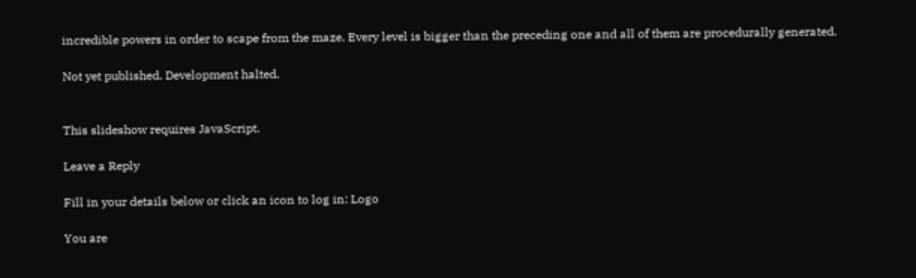incredible powers in order to scape from the maze. Every level is bigger than the preceding one and all of them are procedurally generated.

Not yet published. Development halted.


This slideshow requires JavaScript.

Leave a Reply

Fill in your details below or click an icon to log in: Logo

You are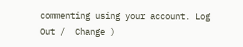commenting using your account. Log Out /  Change )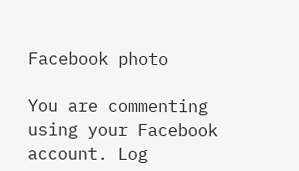Facebook photo

You are commenting using your Facebook account. Log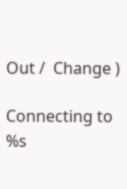Out /  Change )

Connecting to %s